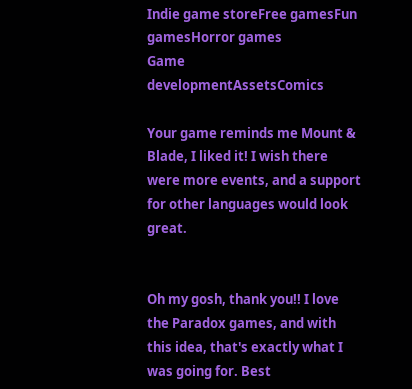Indie game storeFree gamesFun gamesHorror games
Game developmentAssetsComics

Your game reminds me Mount & Blade, I liked it! I wish there were more events, and a support for other languages would look great.


Oh my gosh, thank you!! I love the Paradox games, and with this idea, that's exactly what I was going for. Best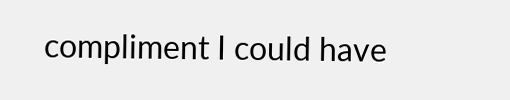compliment I could have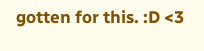gotten for this. :D <3